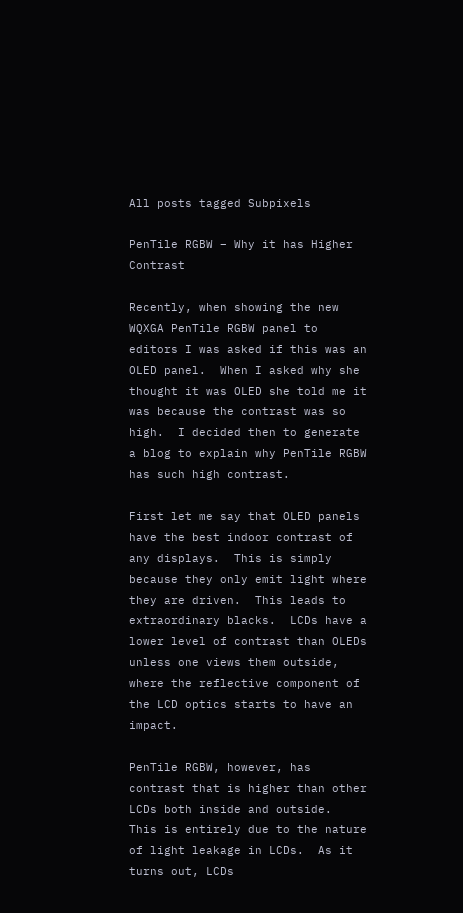All posts tagged Subpixels

PenTile RGBW – Why it has Higher Contrast

Recently, when showing the new WQXGA PenTile RGBW panel to editors I was asked if this was an OLED panel.  When I asked why she thought it was OLED she told me it was because the contrast was so high.  I decided then to generate a blog to explain why PenTile RGBW has such high contrast.

First let me say that OLED panels have the best indoor contrast of any displays.  This is simply because they only emit light where they are driven.  This leads to extraordinary blacks.  LCDs have a lower level of contrast than OLEDs unless one views them outside, where the reflective component of the LCD optics starts to have an impact.

PenTile RGBW, however, has contrast that is higher than other LCDs both inside and outside.  This is entirely due to the nature of light leakage in LCDs.  As it turns out, LCDs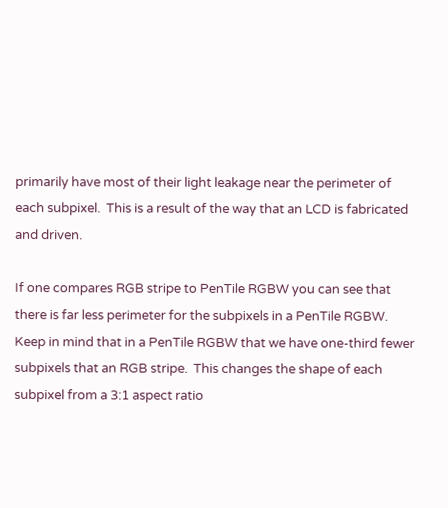primarily have most of their light leakage near the perimeter of each subpixel.  This is a result of the way that an LCD is fabricated and driven.

If one compares RGB stripe to PenTile RGBW you can see that there is far less perimeter for the subpixels in a PenTile RGBW.  Keep in mind that in a PenTile RGBW that we have one-third fewer subpixels that an RGB stripe.  This changes the shape of each subpixel from a 3:1 aspect ratio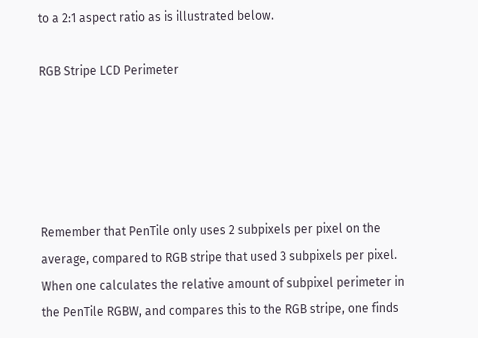to a 2:1 aspect ratio as is illustrated below.

RGB Stripe LCD Perimeter





Remember that PenTile only uses 2 subpixels per pixel on the average, compared to RGB stripe that used 3 subpixels per pixel.  When one calculates the relative amount of subpixel perimeter in the PenTile RGBW, and compares this to the RGB stripe, one finds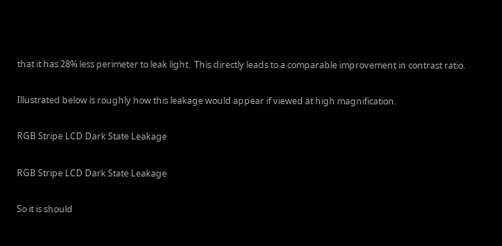that it has 28% less perimeter to leak light.  This directly leads to a comparable improvement in contrast ratio.

Illustrated below is roughly how this leakage would appear if viewed at high magnification.

RGB Stripe LCD Dark State Leakage

RGB Stripe LCD Dark State Leakage

So it is should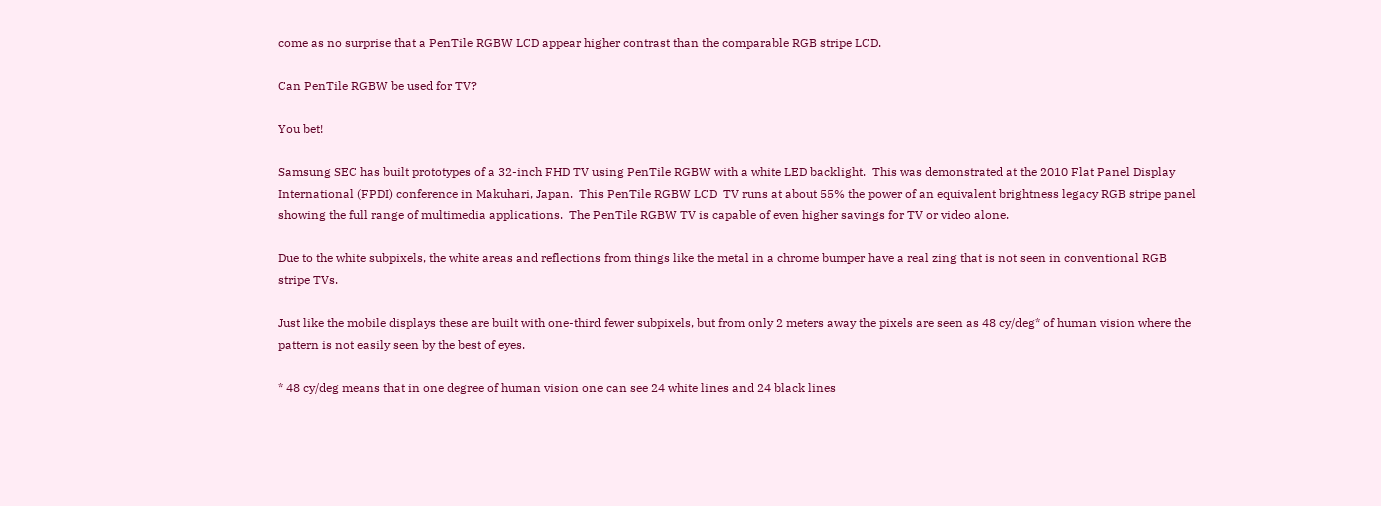come as no surprise that a PenTile RGBW LCD appear higher contrast than the comparable RGB stripe LCD.

Can PenTile RGBW be used for TV?

You bet!

Samsung SEC has built prototypes of a 32-inch FHD TV using PenTile RGBW with a white LED backlight.  This was demonstrated at the 2010 Flat Panel Display International (FPDI) conference in Makuhari, Japan.  This PenTile RGBW LCD  TV runs at about 55% the power of an equivalent brightness legacy RGB stripe panel showing the full range of multimedia applications.  The PenTile RGBW TV is capable of even higher savings for TV or video alone.

Due to the white subpixels, the white areas and reflections from things like the metal in a chrome bumper have a real zing that is not seen in conventional RGB stripe TVs.

Just like the mobile displays these are built with one-third fewer subpixels, but from only 2 meters away the pixels are seen as 48 cy/deg* of human vision where the pattern is not easily seen by the best of eyes.

* 48 cy/deg means that in one degree of human vision one can see 24 white lines and 24 black lines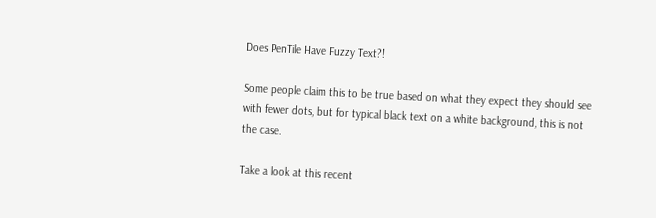Does PenTile Have Fuzzy Text?!

Some people claim this to be true based on what they expect they should see with fewer dots, but for typical black text on a white background, this is not the case.

Take a look at this recent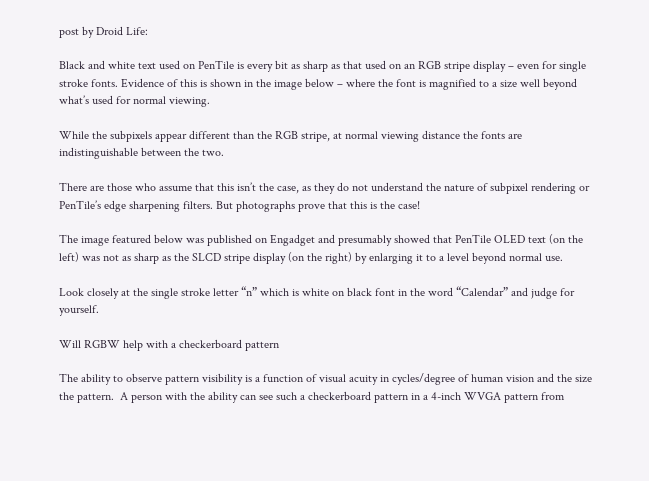post by Droid Life:

Black and white text used on PenTile is every bit as sharp as that used on an RGB stripe display – even for single stroke fonts. Evidence of this is shown in the image below – where the font is magnified to a size well beyond what’s used for normal viewing.

While the subpixels appear different than the RGB stripe, at normal viewing distance the fonts are indistinguishable between the two.

There are those who assume that this isn’t the case, as they do not understand the nature of subpixel rendering or PenTile’s edge sharpening filters. But photographs prove that this is the case!

The image featured below was published on Engadget and presumably showed that PenTile OLED text (on the left) was not as sharp as the SLCD stripe display (on the right) by enlarging it to a level beyond normal use.

Look closely at the single stroke letter “n” which is white on black font in the word “Calendar” and judge for yourself.

Will RGBW help with a checkerboard pattern

The ability to observe pattern visibility is a function of visual acuity in cycles/degree of human vision and the size the pattern.  A person with the ability can see such a checkerboard pattern in a 4-inch WVGA pattern from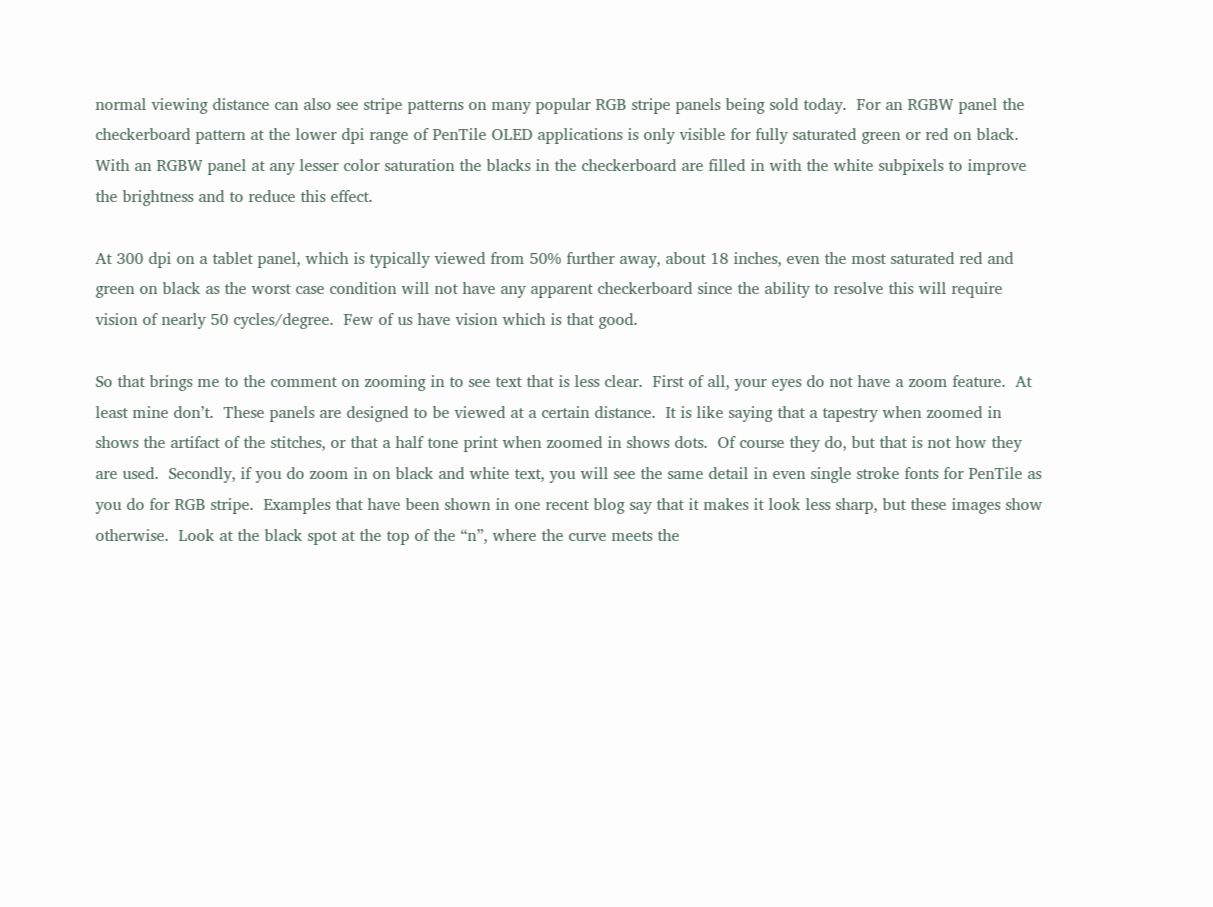normal viewing distance can also see stripe patterns on many popular RGB stripe panels being sold today.  For an RGBW panel the checkerboard pattern at the lower dpi range of PenTile OLED applications is only visible for fully saturated green or red on black. With an RGBW panel at any lesser color saturation the blacks in the checkerboard are filled in with the white subpixels to improve the brightness and to reduce this effect.

At 300 dpi on a tablet panel, which is typically viewed from 50% further away, about 18 inches, even the most saturated red and green on black as the worst case condition will not have any apparent checkerboard since the ability to resolve this will require vision of nearly 50 cycles/degree.  Few of us have vision which is that good.

So that brings me to the comment on zooming in to see text that is less clear.  First of all, your eyes do not have a zoom feature.  At least mine don’t.  These panels are designed to be viewed at a certain distance.  It is like saying that a tapestry when zoomed in shows the artifact of the stitches, or that a half tone print when zoomed in shows dots.  Of course they do, but that is not how they are used.  Secondly, if you do zoom in on black and white text, you will see the same detail in even single stroke fonts for PenTile as you do for RGB stripe.  Examples that have been shown in one recent blog say that it makes it look less sharp, but these images show otherwise.  Look at the black spot at the top of the “n”, where the curve meets the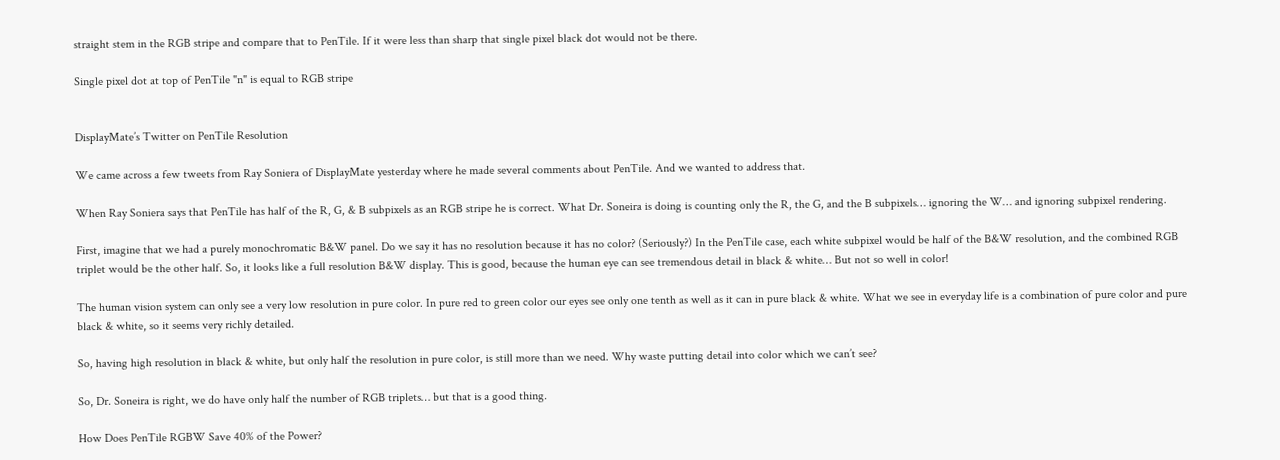straight stem in the RGB stripe and compare that to PenTile. If it were less than sharp that single pixel black dot would not be there.

Single pixel dot at top of PenTile "n" is equal to RGB stripe


DisplayMate’s Twitter on PenTile Resolution

We came across a few tweets from Ray Soniera of DisplayMate yesterday where he made several comments about PenTile. And we wanted to address that.

When Ray Soniera says that PenTile has half of the R, G, & B subpixels as an RGB stripe he is correct. What Dr. Soneira is doing is counting only the R, the G, and the B subpixels… ignoring the W… and ignoring subpixel rendering.

First, imagine that we had a purely monochromatic B&W panel. Do we say it has no resolution because it has no color? (Seriously?) In the PenTile case, each white subpixel would be half of the B&W resolution, and the combined RGB triplet would be the other half. So, it looks like a full resolution B&W display. This is good, because the human eye can see tremendous detail in black & white… But not so well in color!

The human vision system can only see a very low resolution in pure color. In pure red to green color our eyes see only one tenth as well as it can in pure black & white. What we see in everyday life is a combination of pure color and pure black & white, so it seems very richly detailed.

So, having high resolution in black & white, but only half the resolution in pure color, is still more than we need. Why waste putting detail into color which we can’t see?

So, Dr. Soneira is right, we do have only half the number of RGB triplets… but that is a good thing.

How Does PenTile RGBW Save 40% of the Power?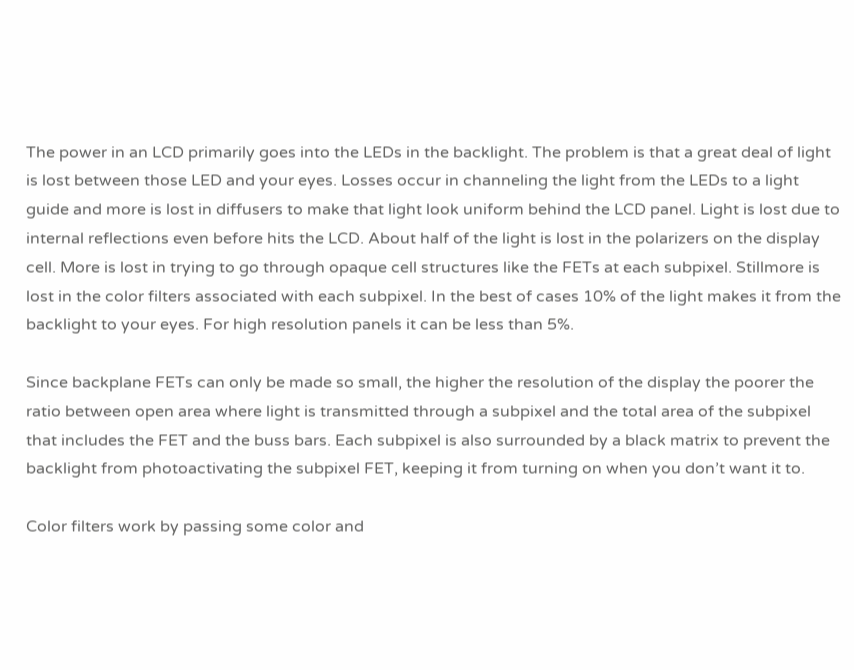The power in an LCD primarily goes into the LEDs in the backlight. The problem is that a great deal of light is lost between those LED and your eyes. Losses occur in channeling the light from the LEDs to a light guide and more is lost in diffusers to make that light look uniform behind the LCD panel. Light is lost due to internal reflections even before hits the LCD. About half of the light is lost in the polarizers on the display cell. More is lost in trying to go through opaque cell structures like the FETs at each subpixel. Stillmore is lost in the color filters associated with each subpixel. In the best of cases 10% of the light makes it from the backlight to your eyes. For high resolution panels it can be less than 5%.

Since backplane FETs can only be made so small, the higher the resolution of the display the poorer the ratio between open area where light is transmitted through a subpixel and the total area of the subpixel that includes the FET and the buss bars. Each subpixel is also surrounded by a black matrix to prevent the backlight from photoactivating the subpixel FET, keeping it from turning on when you don’t want it to.

Color filters work by passing some color and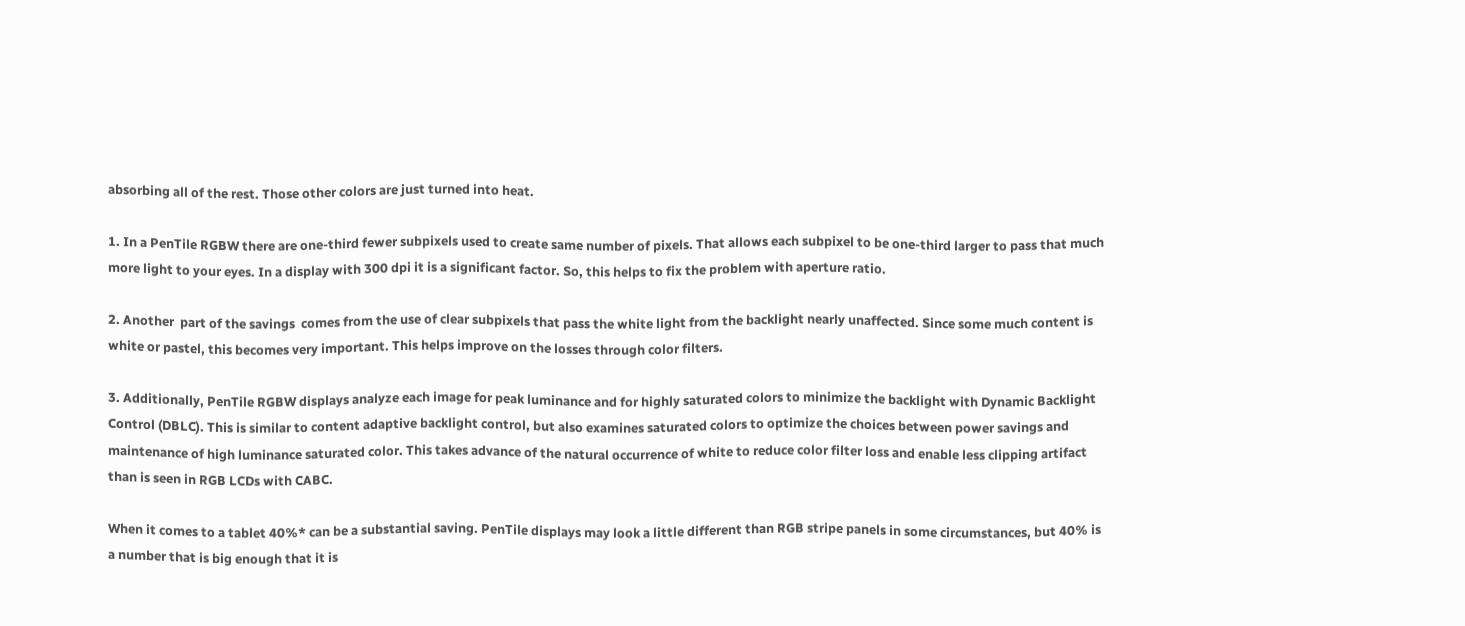absorbing all of the rest. Those other colors are just turned into heat.

1. In a PenTile RGBW there are one-third fewer subpixels used to create same number of pixels. That allows each subpixel to be one-third larger to pass that much more light to your eyes. In a display with 300 dpi it is a significant factor. So, this helps to fix the problem with aperture ratio.

2. Another  part of the savings  comes from the use of clear subpixels that pass the white light from the backlight nearly unaffected. Since some much content is white or pastel, this becomes very important. This helps improve on the losses through color filters.

3. Additionally, PenTile RGBW displays analyze each image for peak luminance and for highly saturated colors to minimize the backlight with Dynamic Backlight Control (DBLC). This is similar to content adaptive backlight control, but also examines saturated colors to optimize the choices between power savings and maintenance of high luminance saturated color. This takes advance of the natural occurrence of white to reduce color filter loss and enable less clipping artifact than is seen in RGB LCDs with CABC.

When it comes to a tablet 40%* can be a substantial saving. PenTile displays may look a little different than RGB stripe panels in some circumstances, but 40% is a number that is big enough that it is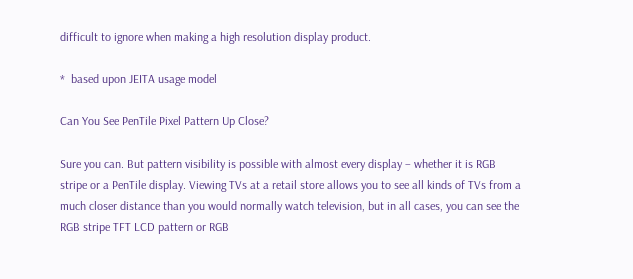difficult to ignore when making a high resolution display product.

*  based upon JEITA usage model

Can You See PenTile Pixel Pattern Up Close?

Sure you can. But pattern visibility is possible with almost every display – whether it is RGB stripe or a PenTile display. Viewing TVs at a retail store allows you to see all kinds of TVs from a much closer distance than you would normally watch television, but in all cases, you can see the RGB stripe TFT LCD pattern or RGB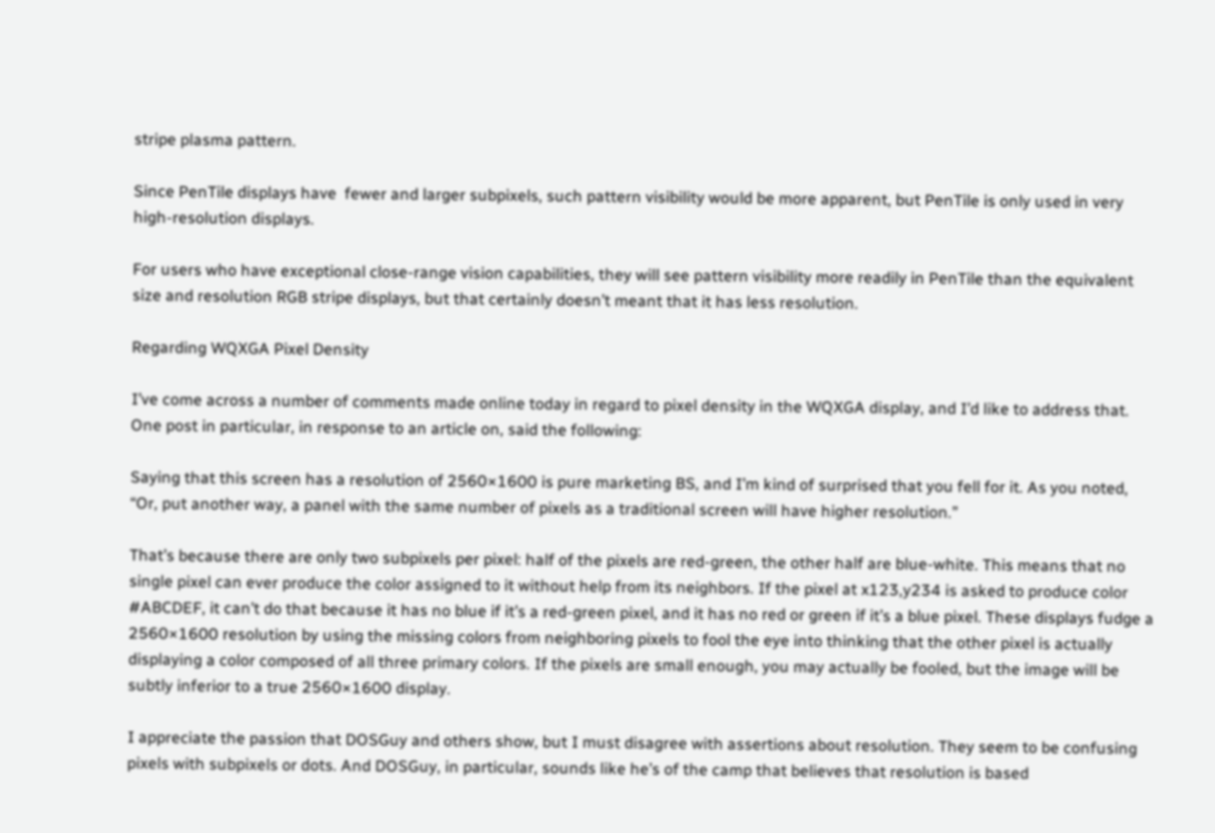stripe plasma pattern.

Since PenTile displays have  fewer and larger subpixels, such pattern visibility would be more apparent, but PenTile is only used in very high-resolution displays.

For users who have exceptional close-range vision capabilities, they will see pattern visibility more readily in PenTile than the equivalent size and resolution RGB stripe displays, but that certainly doesn’t meant that it has less resolution.

Regarding WQXGA Pixel Density

I’ve come across a number of comments made online today in regard to pixel density in the WQXGA display, and I’d like to address that. One post in particular, in response to an article on, said the following:

Saying that this screen has a resolution of 2560×1600 is pure marketing BS, and I’m kind of surprised that you fell for it. As you noted, “Or, put another way, a panel with the same number of pixels as a traditional screen will have higher resolution.”

That’s because there are only two subpixels per pixel: half of the pixels are red-green, the other half are blue-white. This means that no single pixel can ever produce the color assigned to it without help from its neighbors. If the pixel at x123,y234 is asked to produce color #ABCDEF, it can’t do that because it has no blue if it’s a red-green pixel, and it has no red or green if it’s a blue pixel. These displays fudge a 2560×1600 resolution by using the missing colors from neighboring pixels to fool the eye into thinking that the other pixel is actually displaying a color composed of all three primary colors. If the pixels are small enough, you may actually be fooled, but the image will be subtly inferior to a true 2560×1600 display.

I appreciate the passion that DOSGuy and others show, but I must disagree with assertions about resolution. They seem to be confusing pixels with subpixels or dots. And DOSGuy, in particular, sounds like he’s of the camp that believes that resolution is based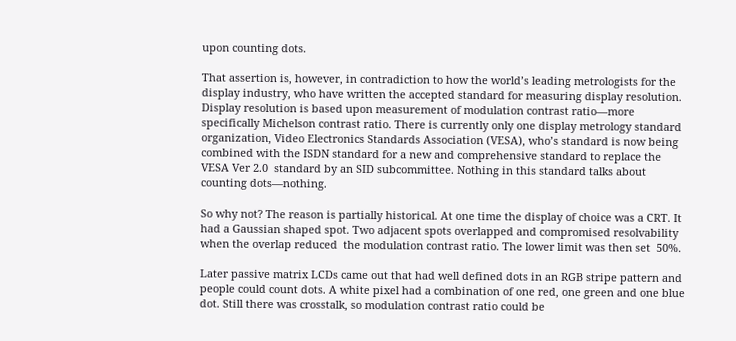upon counting dots.

That assertion is, however, in contradiction to how the world’s leading metrologists for the display industry, who have written the accepted standard for measuring display resolution. Display resolution is based upon measurement of modulation contrast ratio—more specifically Michelson contrast ratio. There is currently only one display metrology standard organization, Video Electronics Standards Association (VESA), who’s standard is now being combined with the ISDN standard for a new and comprehensive standard to replace the VESA Ver 2.0  standard by an SID subcommittee. Nothing in this standard talks about counting dots—nothing.

So why not? The reason is partially historical. At one time the display of choice was a CRT. It had a Gaussian shaped spot. Two adjacent spots overlapped and compromised resolvability when the overlap reduced  the modulation contrast ratio. The lower limit was then set  50%.

Later passive matrix LCDs came out that had well defined dots in an RGB stripe pattern and people could count dots. A white pixel had a combination of one red, one green and one blue dot. Still there was crosstalk, so modulation contrast ratio could be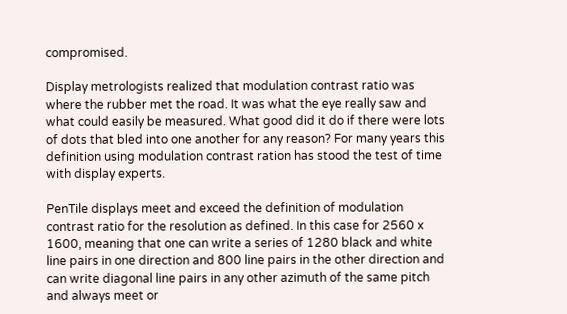compromised.

Display metrologists realized that modulation contrast ratio was where the rubber met the road. It was what the eye really saw and what could easily be measured. What good did it do if there were lots of dots that bled into one another for any reason? For many years this definition using modulation contrast ration has stood the test of time with display experts.

PenTile displays meet and exceed the definition of modulation contrast ratio for the resolution as defined. In this case for 2560 x 1600, meaning that one can write a series of 1280 black and white line pairs in one direction and 800 line pairs in the other direction and can write diagonal line pairs in any other azimuth of the same pitch and always meet or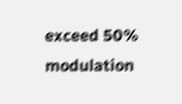exceed 50% modulation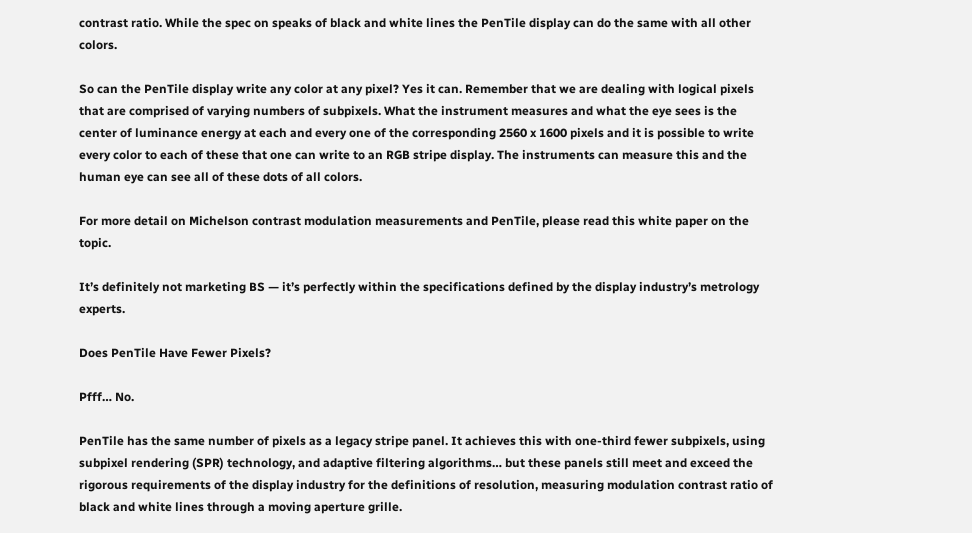contrast ratio. While the spec on speaks of black and white lines the PenTile display can do the same with all other colors.

So can the PenTile display write any color at any pixel? Yes it can. Remember that we are dealing with logical pixels that are comprised of varying numbers of subpixels. What the instrument measures and what the eye sees is the center of luminance energy at each and every one of the corresponding 2560 x 1600 pixels and it is possible to write every color to each of these that one can write to an RGB stripe display. The instruments can measure this and the human eye can see all of these dots of all colors.

For more detail on Michelson contrast modulation measurements and PenTile, please read this white paper on the topic.

It’s definitely not marketing BS — it’s perfectly within the specifications defined by the display industry’s metrology experts.

Does PenTile Have Fewer Pixels?

Pfff… No.

PenTile has the same number of pixels as a legacy stripe panel. It achieves this with one-third fewer subpixels, using subpixel rendering (SPR) technology, and adaptive filtering algorithms… but these panels still meet and exceed the rigorous requirements of the display industry for the definitions of resolution, measuring modulation contrast ratio of black and white lines through a moving aperture grille.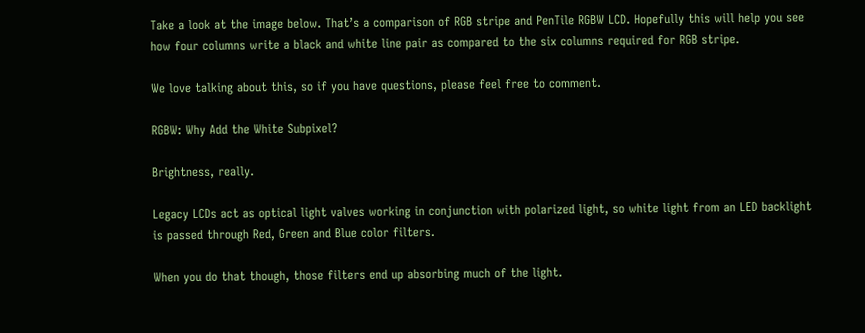Take a look at the image below. That’s a comparison of RGB stripe and PenTile RGBW LCD. Hopefully this will help you see how four columns write a black and white line pair as compared to the six columns required for RGB stripe.

We love talking about this, so if you have questions, please feel free to comment.

RGBW: Why Add the White Subpixel?

Brightness, really.

Legacy LCDs act as optical light valves working in conjunction with polarized light, so white light from an LED backlight is passed through Red, Green and Blue color filters.

When you do that though, those filters end up absorbing much of the light.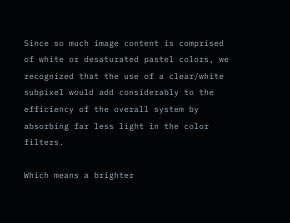Since so much image content is comprised of white or desaturated pastel colors, we recognized that the use of a clear/white subpixel would add considerably to the efficiency of the overall system by absorbing far less light in the color filters.

Which means a brighter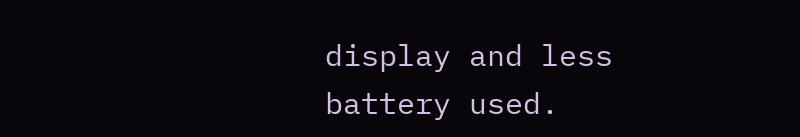display and less battery used.